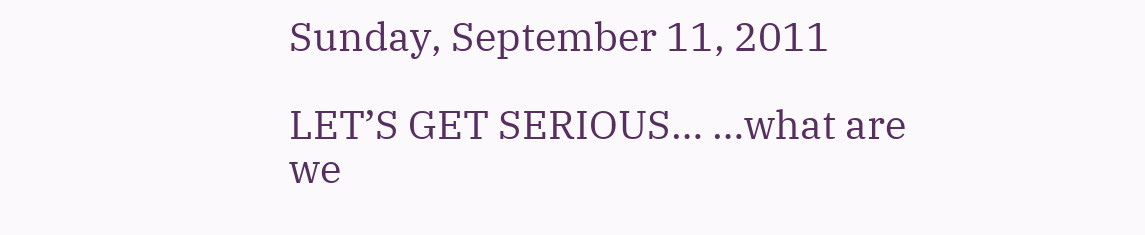Sunday, September 11, 2011

LET’S GET SERIOUS… …what are we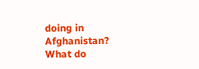doing in Afghanistan? What do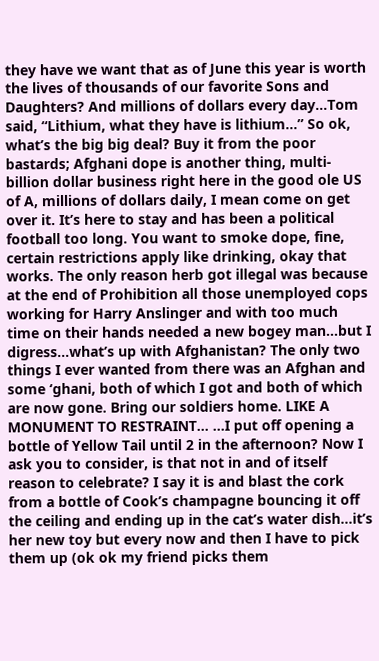they have we want that as of June this year is worth the lives of thousands of our favorite Sons and Daughters? And millions of dollars every day…Tom said, “Lithium, what they have is lithium…” So ok, what’s the big big deal? Buy it from the poor bastards; Afghani dope is another thing, multi-billion dollar business right here in the good ole US of A, millions of dollars daily, I mean come on get over it. It’s here to stay and has been a political football too long. You want to smoke dope, fine, certain restrictions apply like drinking, okay that works. The only reason herb got illegal was because at the end of Prohibition all those unemployed cops working for Harry Anslinger and with too much time on their hands needed a new bogey man…but I digress…what’s up with Afghanistan? The only two things I ever wanted from there was an Afghan and some ‘ghani, both of which I got and both of which are now gone. Bring our soldiers home. LIKE A MONUMENT TO RESTRAINT… …I put off opening a bottle of Yellow Tail until 2 in the afternoon? Now I ask you to consider, is that not in and of itself reason to celebrate? I say it is and blast the cork from a bottle of Cook’s champagne bouncing it off the ceiling and ending up in the cat’s water dish…it’s her new toy but every now and then I have to pick them up (ok ok my friend picks them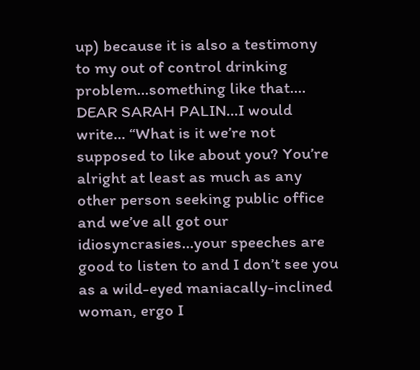up) because it is also a testimony to my out of control drinking problem…something like that…. DEAR SARAH PALIN…I would write… “What is it we’re not supposed to like about you? You’re alright at least as much as any other person seeking public office and we’ve all got our idiosyncrasies…your speeches are good to listen to and I don’t see you as a wild-eyed maniacally-inclined woman, ergo I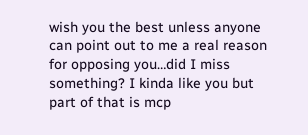wish you the best unless anyone can point out to me a real reason for opposing you…did I miss something? I kinda like you but part of that is mcp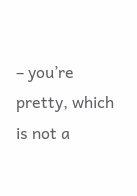– you’re pretty, which is not a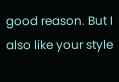good reason. But I also like your style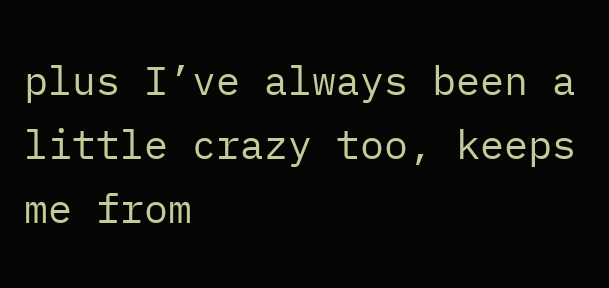plus I’ve always been a little crazy too, keeps me from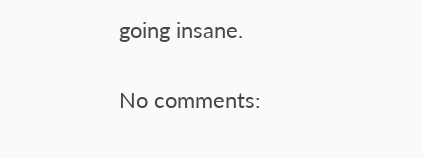going insane.

No comments: